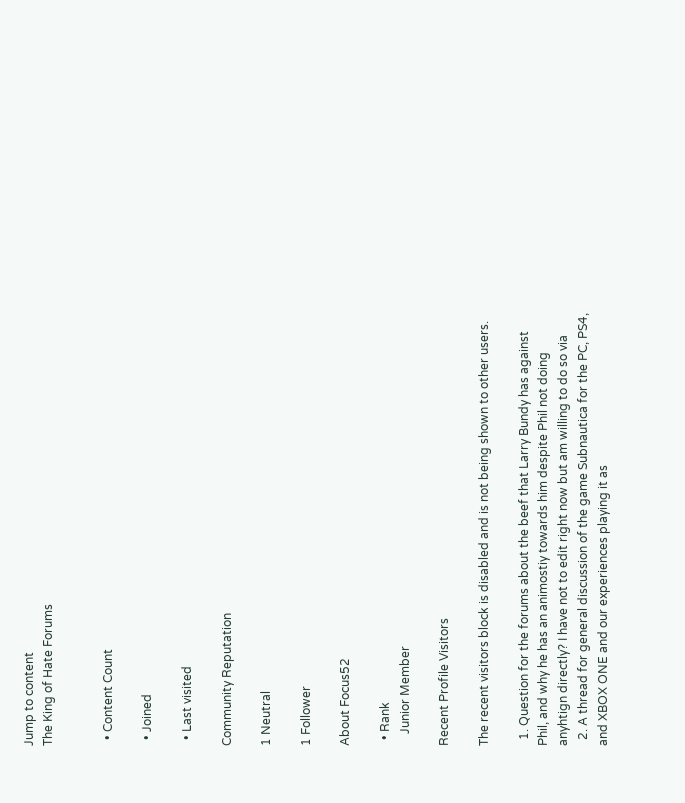Jump to content
The King of Hate Forums


  • Content Count

  • Joined

  • Last visited

Community Reputation

1 Neutral

1 Follower

About Focus52

  • Rank
    Junior Member

Recent Profile Visitors

The recent visitors block is disabled and is not being shown to other users.

  1. Question for the forums about the beef that Larry Bundy has against Phil, and why he has an animostiy towards him despite Phil not doing anyhtign directly? I have not to edit right now but am willing to do so via
  2. A thread for general discussion of the game Subnautica for the PC, PS4, and XBOX ONE and our experiences playing it as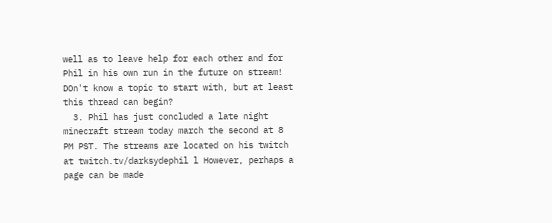well as to leave help for each other and for Phil in his own run in the future on stream! DOn't know a topic to start with, but at least this thread can begin?
  3. Phil has just concluded a late night minecraft stream today march the second at 8 PM PST. The streams are located on his twitch at twitch.tv/darksydephil l However, perhaps a page can be made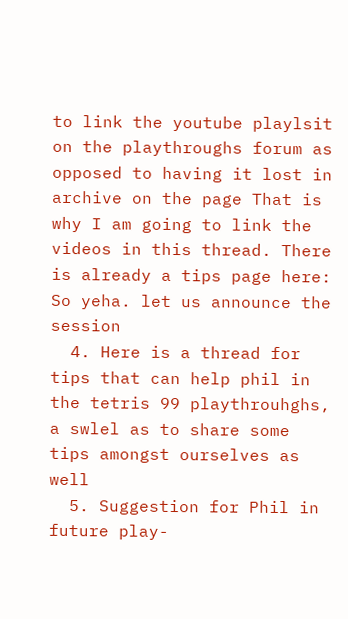to link the youtube playlsit on the playthroughs forum as opposed to having it lost in archive on the page That is why I am going to link the videos in this thread. There is already a tips page here: So yeha. let us announce the session
  4. Here is a thread for tips that can help phil in the tetris 99 playthrouhghs, a swlel as to share some tips amongst ourselves as well
  5. Suggestion for Phil in future play-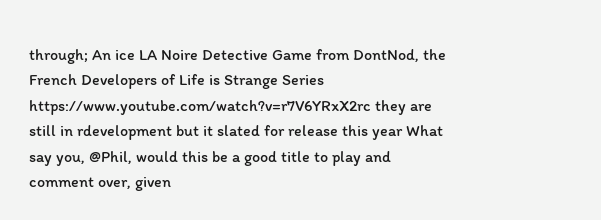through; An ice LA Noire Detective Game from DontNod, the French Developers of Life is Strange Series https://www.youtube.com/watch?v=r7V6YRxX2rc they are still in rdevelopment but it slated for release this year What say you, @Phil, would this be a good title to play and comment over, given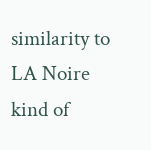similarity to LA Noire kind of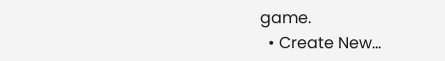game.
  • Create New...